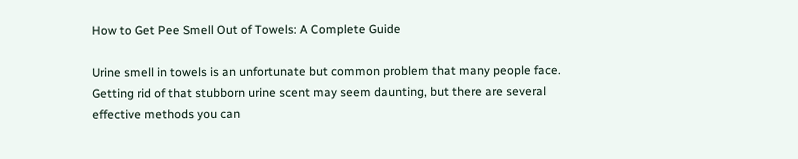How to Get Pee Smell Out of Towels: A Complete Guide

Urine smell in towels is an unfortunate but common problem that many people face. Getting rid of that stubborn urine scent may seem daunting, but there are several effective methods you can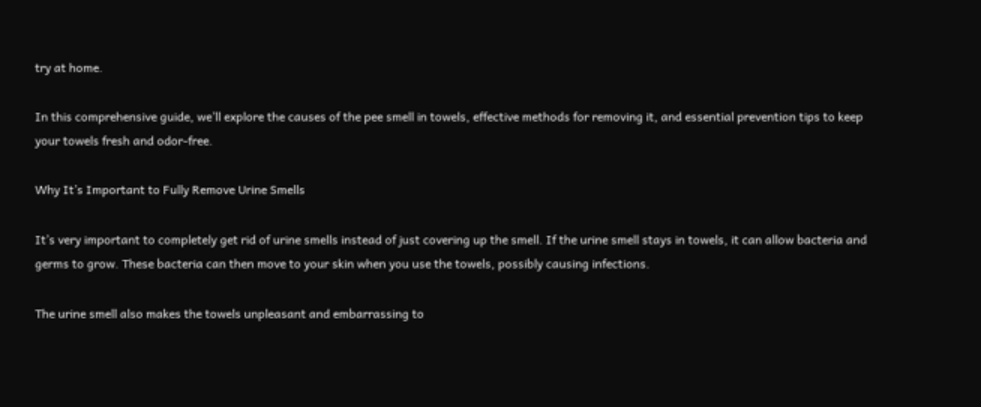try at home.

In this comprehensive guide, we’ll explore the causes of the pee smell in towels, effective methods for removing it, and essential prevention tips to keep your towels fresh and odor-free.

Why It’s Important to Fully Remove Urine Smells

It’s very important to completely get rid of urine smells instead of just covering up the smell. If the urine smell stays in towels, it can allow bacteria and germs to grow. These bacteria can then move to your skin when you use the towels, possibly causing infections.

The urine smell also makes the towels unpleasant and embarrassing to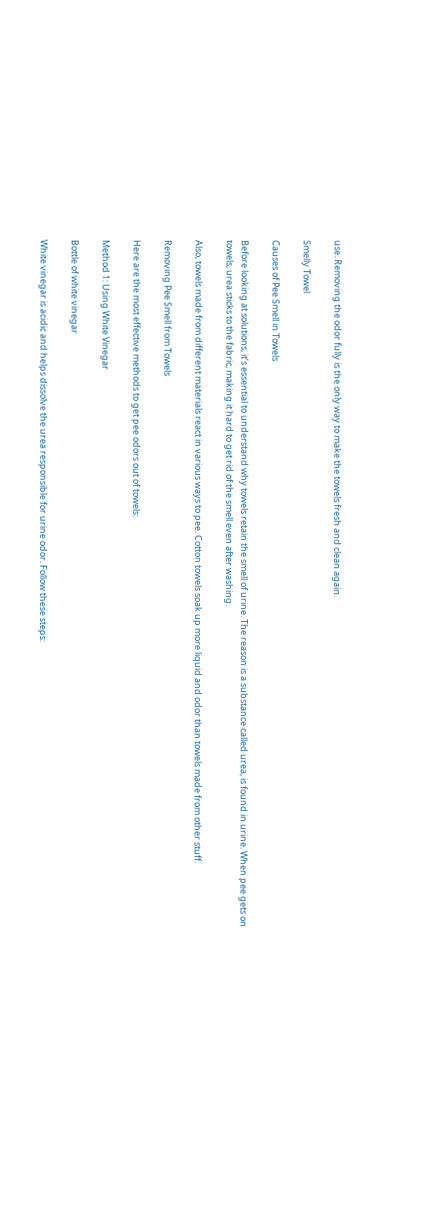use. Removing the odor fully is the only way to make the towels fresh and clean again.

Smelly Towel

Causes of Pee Smell in Towels

Before looking at solutions, it’s essential to understand why towels retain the smell of urine. The reason is a substance called urea, is found in urine. When pee gets on towels, urea sticks to the fabric, making it hard to get rid of the smell even after washing.

Also, towels made from different materials react in various ways to pee. Cotton towels soak up more liquid and odor than towels made from other stuff.

Removing Pee Smell from Towels

Here are the most effective methods to get pee odors out of towels:

Method 1: Using White Vinegar

Bottle of white vinegar

White vinegar is acidic and helps dissolve the urea responsible for urine odor. Follow these steps: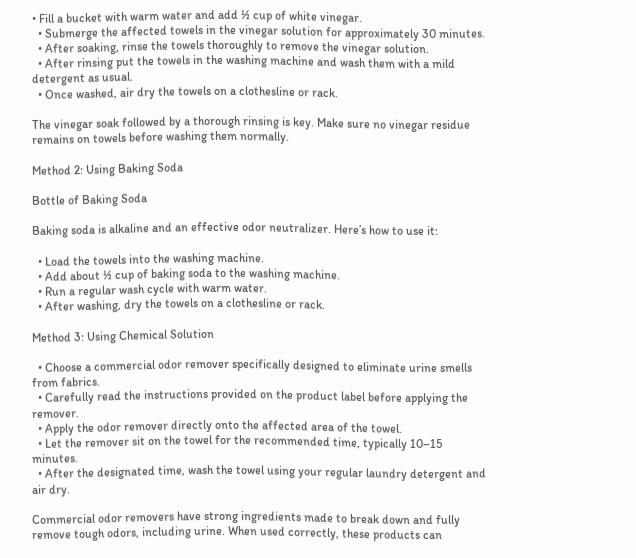• Fill a bucket with warm water and add ½ cup of white vinegar.
  • Submerge the affected towels in the vinegar solution for approximately 30 minutes.
  • After soaking, rinse the towels thoroughly to remove the vinegar solution.
  • After rinsing put the towels in the washing machine and wash them with a mild detergent as usual.
  • Once washed, air dry the towels on a clothesline or rack.

The vinegar soak followed by a thorough rinsing is key. Make sure no vinegar residue remains on towels before washing them normally.

Method 2: Using Baking Soda

Bottle of Baking Soda

Baking soda is alkaline and an effective odor neutralizer. Here’s how to use it:

  • Load the towels into the washing machine.
  • Add about ½ cup of baking soda to the washing machine.
  • Run a regular wash cycle with warm water.
  • After washing, dry the towels on a clothesline or rack.

Method 3: Using Chemical Solution

  • Choose a commercial odor remover specifically designed to eliminate urine smells from fabrics.
  • Carefully read the instructions provided on the product label before applying the remover.
  • Apply the odor remover directly onto the affected area of the towel.
  • Let the remover sit on the towel for the recommended time, typically 10–15 minutes.
  • After the designated time, wash the towel using your regular laundry detergent and air dry.

Commercial odor removers have strong ingredients made to break down and fully remove tough odors, including urine. When used correctly, these products can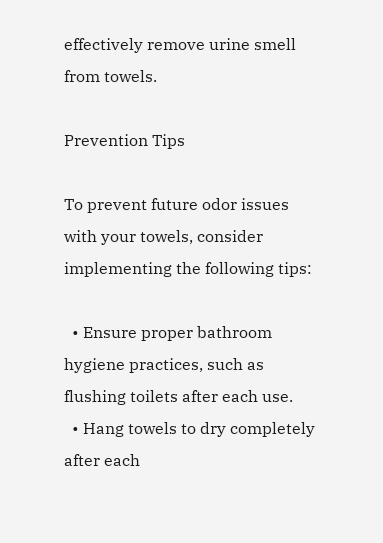effectively remove urine smell from towels.

Prevention Tips

To prevent future odor issues with your towels, consider implementing the following tips:

  • Ensure proper bathroom hygiene practices, such as flushing toilets after each use.
  • Hang towels to dry completely after each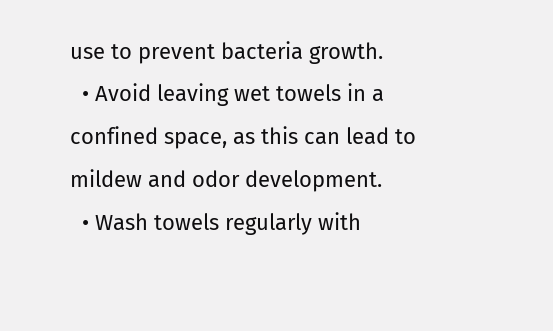use to prevent bacteria growth.
  • Avoid leaving wet towels in a confined space, as this can lead to mildew and odor development.
  • Wash towels regularly with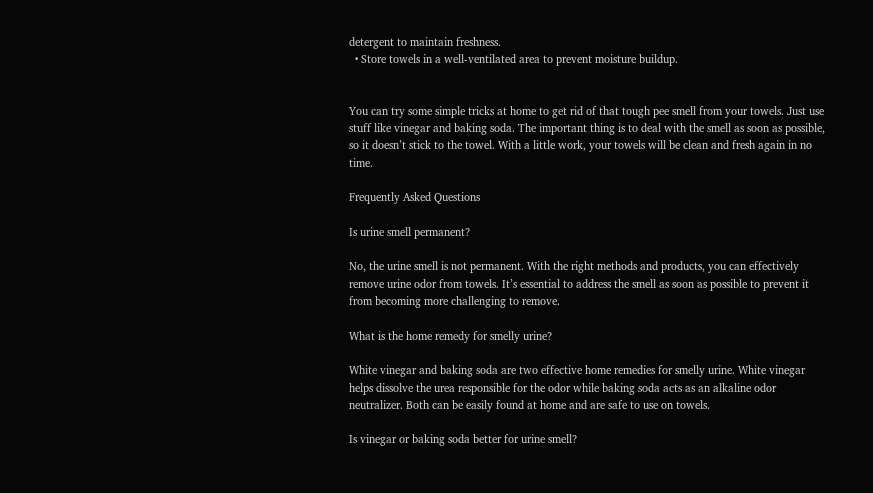detergent to maintain freshness.
  • Store towels in a well-ventilated area to prevent moisture buildup.


You can try some simple tricks at home to get rid of that tough pee smell from your towels. Just use stuff like vinegar and baking soda. The important thing is to deal with the smell as soon as possible, so it doesn’t stick to the towel. With a little work, your towels will be clean and fresh again in no time.

Frequently Asked Questions

Is urine smell permanent?

No, the urine smell is not permanent. With the right methods and products, you can effectively remove urine odor from towels. It’s essential to address the smell as soon as possible to prevent it from becoming more challenging to remove.

What is the home remedy for smelly urine?

White vinegar and baking soda are two effective home remedies for smelly urine. White vinegar helps dissolve the urea responsible for the odor while baking soda acts as an alkaline odor neutralizer. Both can be easily found at home and are safe to use on towels.

Is vinegar or baking soda better for urine smell?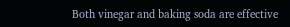Both vinegar and baking soda are effective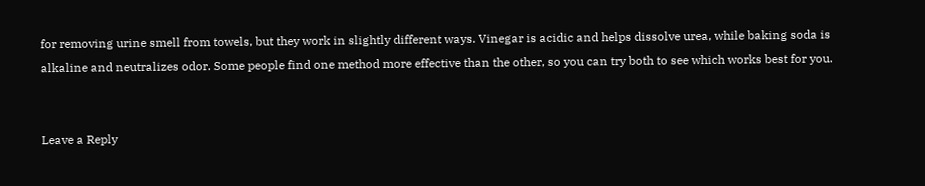for removing urine smell from towels, but they work in slightly different ways. Vinegar is acidic and helps dissolve urea, while baking soda is alkaline and neutralizes odor. Some people find one method more effective than the other, so you can try both to see which works best for you.


Leave a Reply